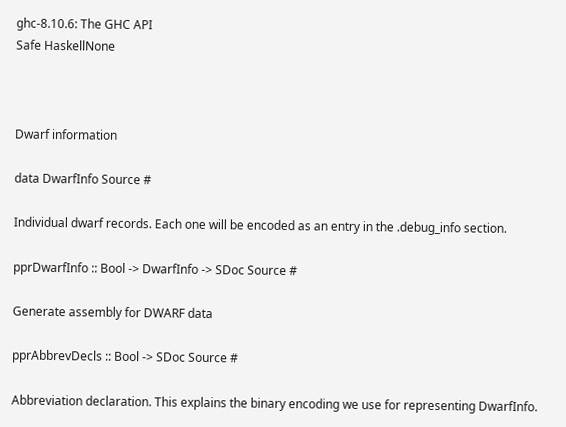ghc-8.10.6: The GHC API
Safe HaskellNone



Dwarf information

data DwarfInfo Source #

Individual dwarf records. Each one will be encoded as an entry in the .debug_info section.

pprDwarfInfo :: Bool -> DwarfInfo -> SDoc Source #

Generate assembly for DWARF data

pprAbbrevDecls :: Bool -> SDoc Source #

Abbreviation declaration. This explains the binary encoding we use for representing DwarfInfo.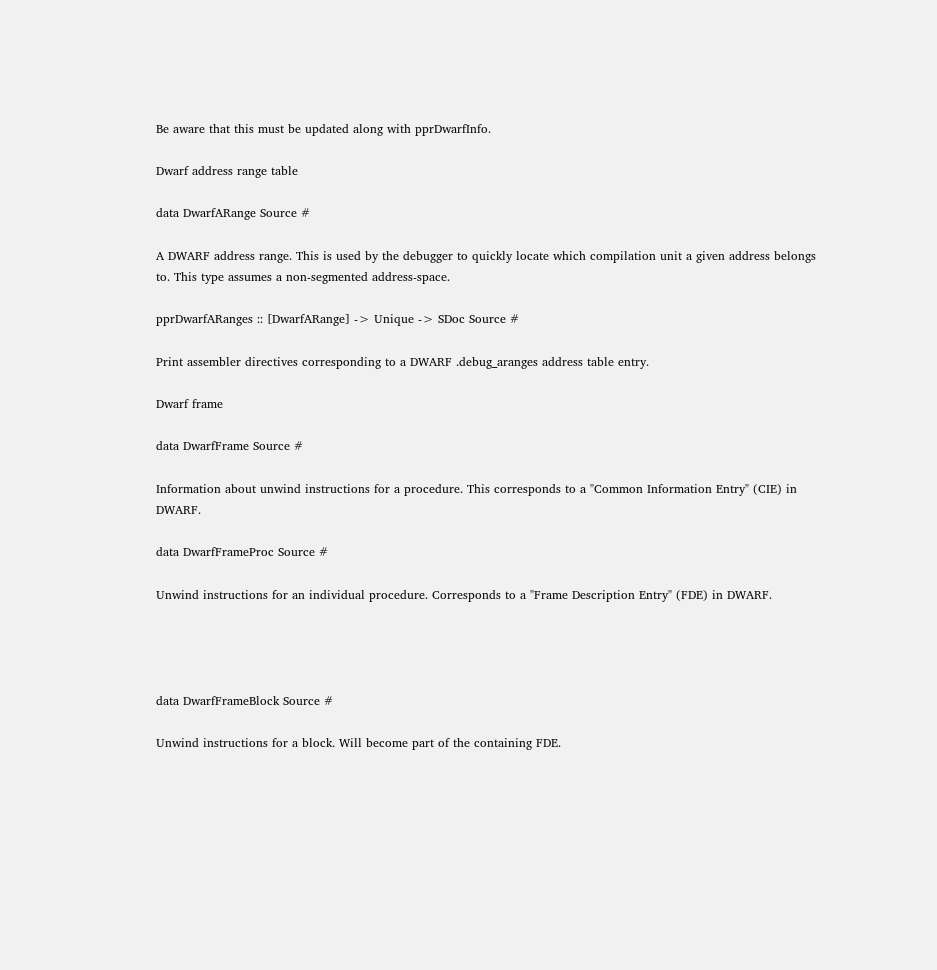Be aware that this must be updated along with pprDwarfInfo.

Dwarf address range table

data DwarfARange Source #

A DWARF address range. This is used by the debugger to quickly locate which compilation unit a given address belongs to. This type assumes a non-segmented address-space.

pprDwarfARanges :: [DwarfARange] -> Unique -> SDoc Source #

Print assembler directives corresponding to a DWARF .debug_aranges address table entry.

Dwarf frame

data DwarfFrame Source #

Information about unwind instructions for a procedure. This corresponds to a "Common Information Entry" (CIE) in DWARF.

data DwarfFrameProc Source #

Unwind instructions for an individual procedure. Corresponds to a "Frame Description Entry" (FDE) in DWARF.




data DwarfFrameBlock Source #

Unwind instructions for a block. Will become part of the containing FDE.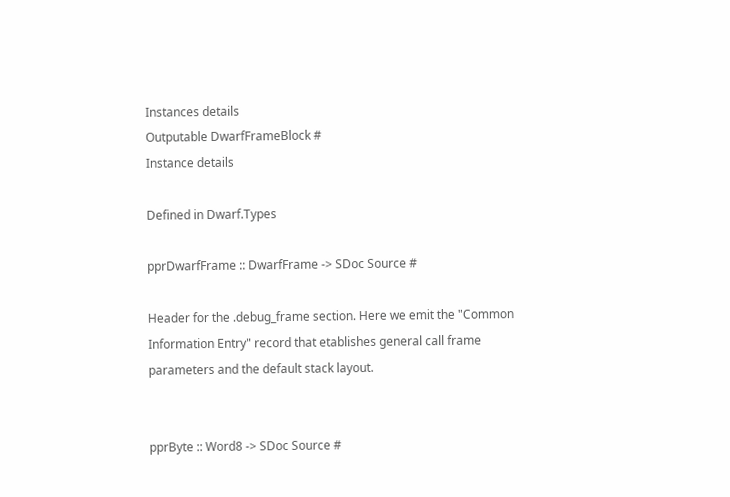Instances details
Outputable DwarfFrameBlock #
Instance details

Defined in Dwarf.Types

pprDwarfFrame :: DwarfFrame -> SDoc Source #

Header for the .debug_frame section. Here we emit the "Common Information Entry" record that etablishes general call frame parameters and the default stack layout.


pprByte :: Word8 -> SDoc Source #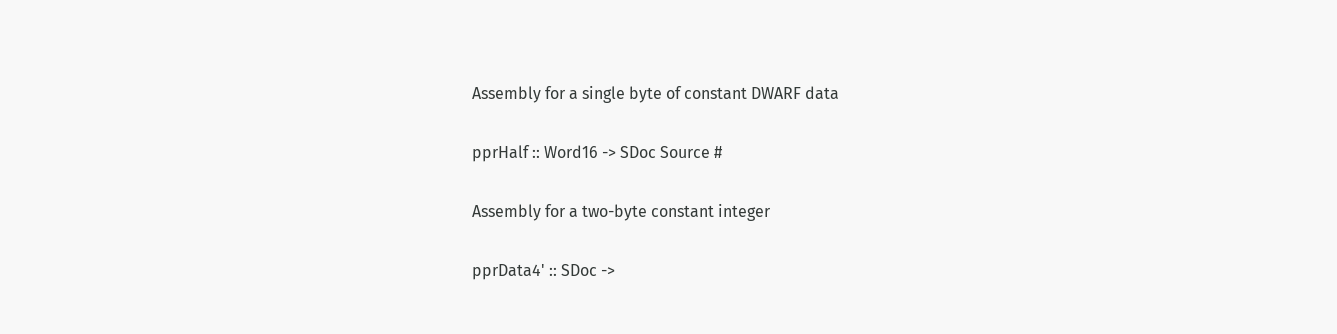Assembly for a single byte of constant DWARF data

pprHalf :: Word16 -> SDoc Source #

Assembly for a two-byte constant integer

pprData4' :: SDoc ->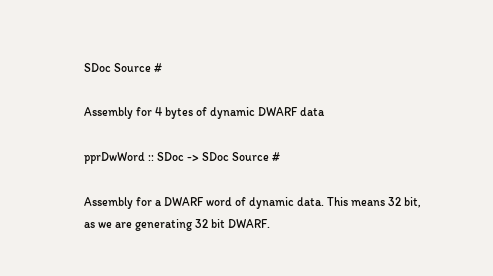SDoc Source #

Assembly for 4 bytes of dynamic DWARF data

pprDwWord :: SDoc -> SDoc Source #

Assembly for a DWARF word of dynamic data. This means 32 bit, as we are generating 32 bit DWARF.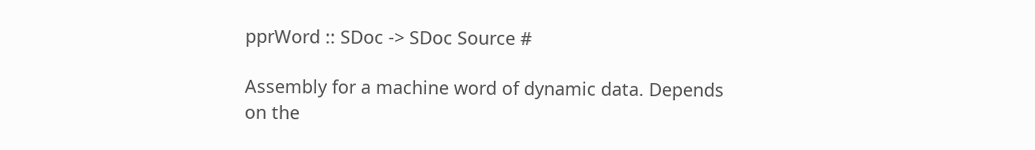pprWord :: SDoc -> SDoc Source #

Assembly for a machine word of dynamic data. Depends on the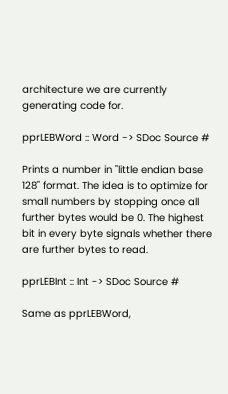architecture we are currently generating code for.

pprLEBWord :: Word -> SDoc Source #

Prints a number in "little endian base 128" format. The idea is to optimize for small numbers by stopping once all further bytes would be 0. The highest bit in every byte signals whether there are further bytes to read.

pprLEBInt :: Int -> SDoc Source #

Same as pprLEBWord,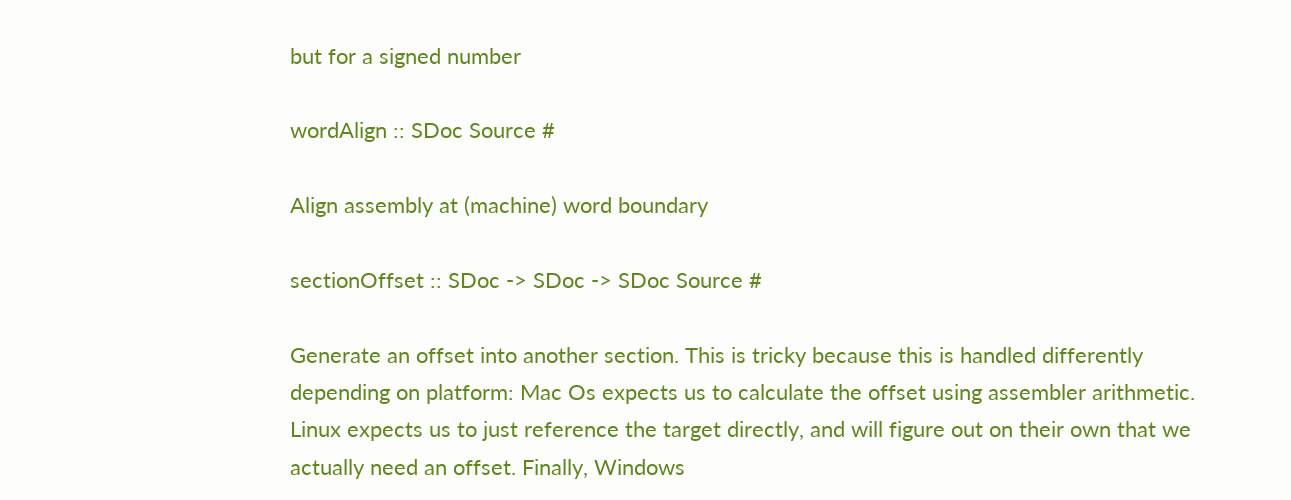but for a signed number

wordAlign :: SDoc Source #

Align assembly at (machine) word boundary

sectionOffset :: SDoc -> SDoc -> SDoc Source #

Generate an offset into another section. This is tricky because this is handled differently depending on platform: Mac Os expects us to calculate the offset using assembler arithmetic. Linux expects us to just reference the target directly, and will figure out on their own that we actually need an offset. Finally, Windows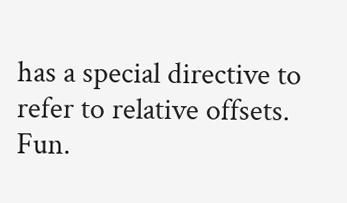has a special directive to refer to relative offsets. Fun.